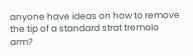anyone have ideas on how to remove the tip of a standard strat tremolo arm?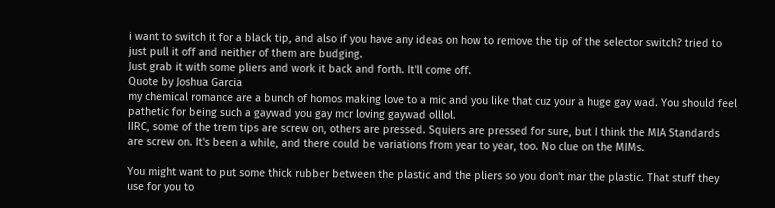i want to switch it for a black tip, and also if you have any ideas on how to remove the tip of the selector switch? tried to just pull it off and neither of them are budging.
Just grab it with some pliers and work it back and forth. It'll come off.
Quote by Joshua Garcia
my chemical romance are a bunch of homos making love to a mic and you like that cuz your a huge gay wad. You should feel pathetic for being such a gaywad you gay mcr loving gaywad olllol.
IIRC, some of the trem tips are screw on, others are pressed. Squiers are pressed for sure, but I think the MIA Standards are screw on. It's been a while, and there could be variations from year to year, too. No clue on the MIMs.

You might want to put some thick rubber between the plastic and the pliers so you don't mar the plastic. That stuff they use for you to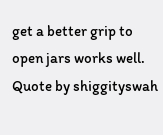get a better grip to open jars works well.
Quote by shiggityswah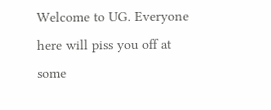Welcome to UG. Everyone here will piss you off at some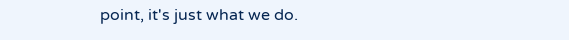point, it's just what we do.